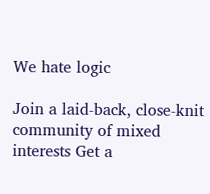We hate logic

Join a laid-back, close-knit community of mixed interests Get a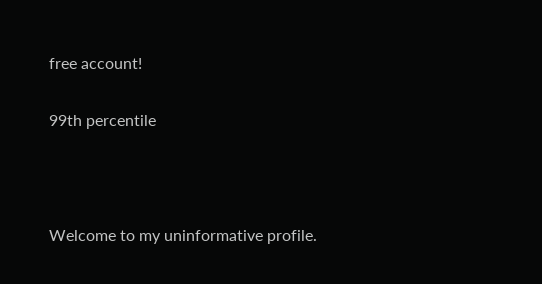free account!

99th percentile



Welcome to my uninformative profile.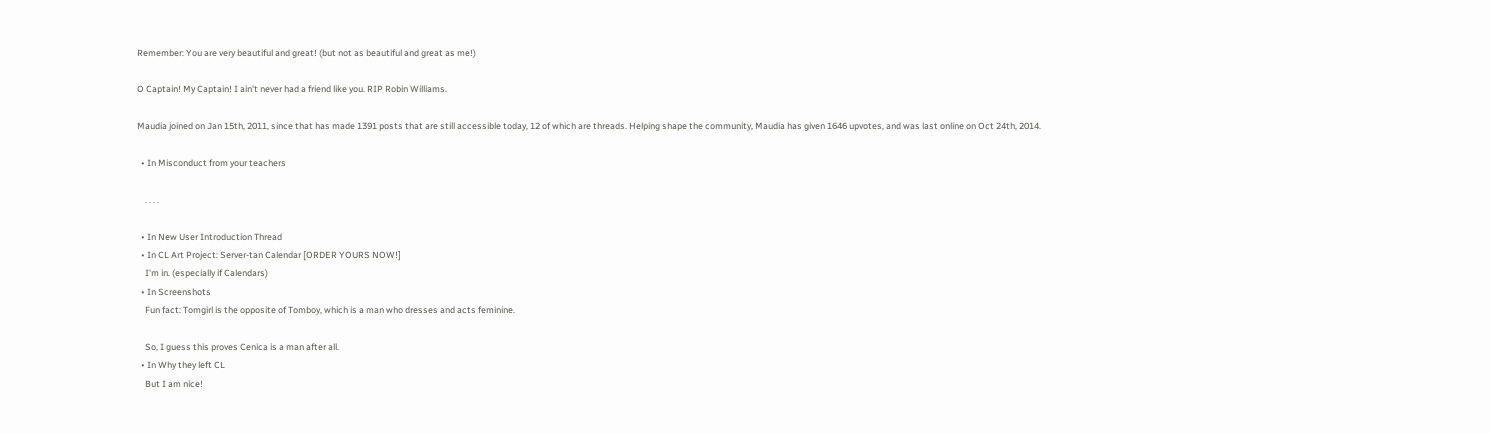Remember: You are very beautiful and great! (but not as beautiful and great as me!)

O Captain! My Captain! I ain't never had a friend like you. RIP Robin Williams.

Maudia joined on Jan 15th, 2011, since that has made 1391 posts that are still accessible today, 12 of which are threads. Helping shape the community, Maudia has given 1646 upvotes, and was last online on Oct 24th, 2014.

  • In Misconduct from your teachers

    . . . .

  • In New User Introduction Thread
  • In CL Art Project: Server-tan Calendar [ORDER YOURS NOW!]
    I'm in. (especially if Calendars)
  • In Screenshots
    Fun fact: Tomgirl is the opposite of Tomboy, which is a man who dresses and acts feminine.

    So, I guess this proves Cenica is a man after all.
  • In Why they left CL
    But I am nice!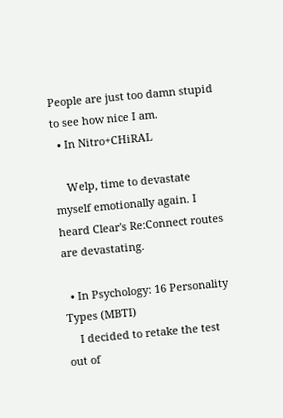People are just too damn stupid to see how nice I am.
  • In Nitro+CHiRAL

    Welp, time to devastate myself emotionally again. I heard Clear's Re:Connect routes are devastating.

  • In Psychology: 16 Personality Types (MBTI)
    I decided to retake the test out of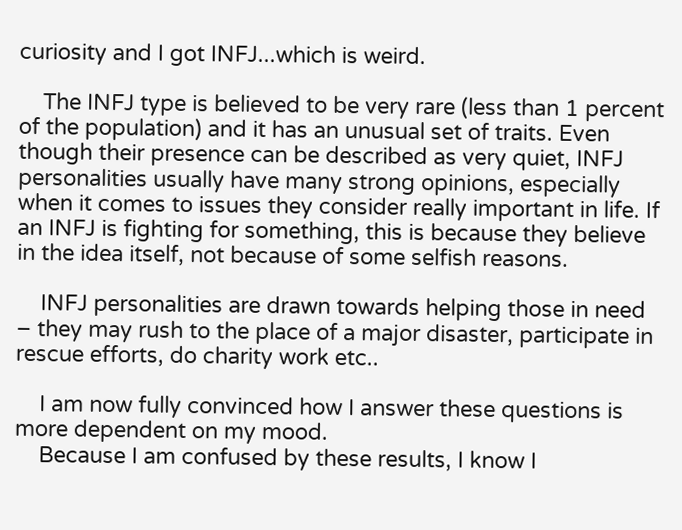curiosity and I got INFJ...which is weird.

    The INFJ type is believed to be very rare (less than 1 percent of the population) and it has an unusual set of traits. Even though their presence can be described as very quiet, INFJ personalities usually have many strong opinions, especially when it comes to issues they consider really important in life. If an INFJ is fighting for something, this is because they believe in the idea itself, not because of some selfish reasons.

    INFJ personalities are drawn towards helping those in need – they may rush to the place of a major disaster, participate in rescue efforts, do charity work etc..

    I am now fully convinced how I answer these questions is more dependent on my mood.
    Because I am confused by these results, I know I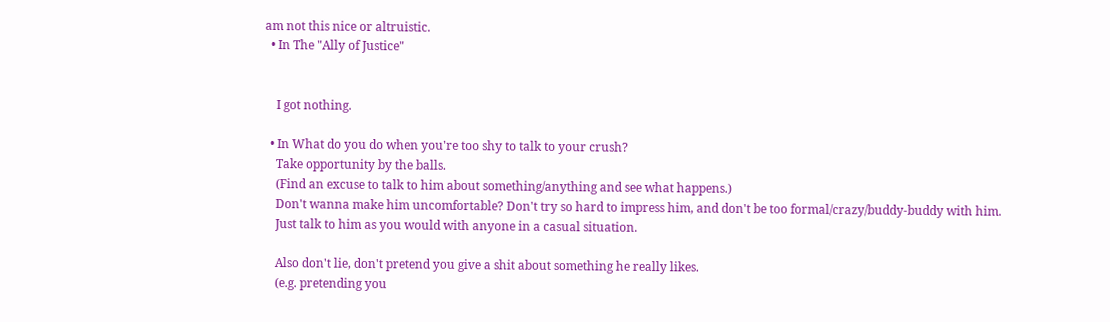am not this nice or altruistic.
  • In The "Ally of Justice"


    I got nothing.

  • In What do you do when you're too shy to talk to your crush?
    Take opportunity by the balls.
    (Find an excuse to talk to him about something/anything and see what happens.)
    Don't wanna make him uncomfortable? Don't try so hard to impress him, and don't be too formal/crazy/buddy-buddy with him.
    Just talk to him as you would with anyone in a casual situation.

    Also don't lie, don't pretend you give a shit about something he really likes.
    (e.g. pretending you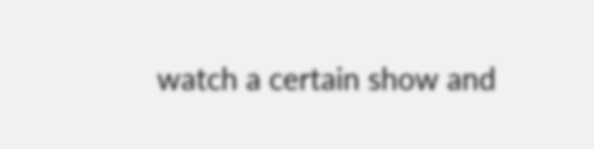watch a certain show and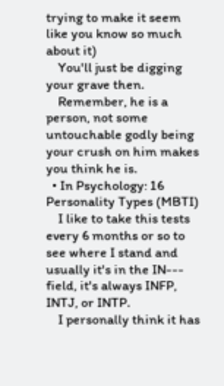trying to make it seem like you know so much about it)
    You'll just be digging your grave then.
    Remember, he is a person, not some untouchable godly being your crush on him makes you think he is.
  • In Psychology: 16 Personality Types (MBTI)
    I like to take this tests every 6 months or so to see where I stand and usually it's in the IN--- field, it's always INFP, INTJ, or INTP.
    I personally think it has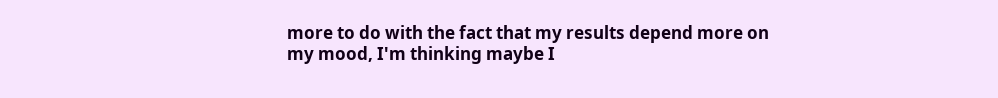more to do with the fact that my results depend more on my mood, I'm thinking maybe I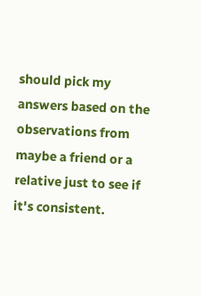should pick my answers based on the observations from maybe a friend or a relative just to see if it's consistent.